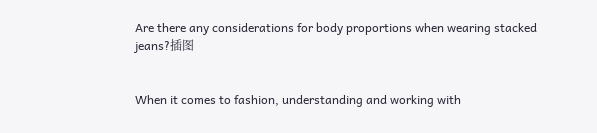Are there any considerations for body proportions when wearing stacked jeans?插图


When it comes to fashion, understanding and working with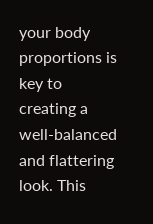your body proportions is key to creating a well-balanced and flattering look. This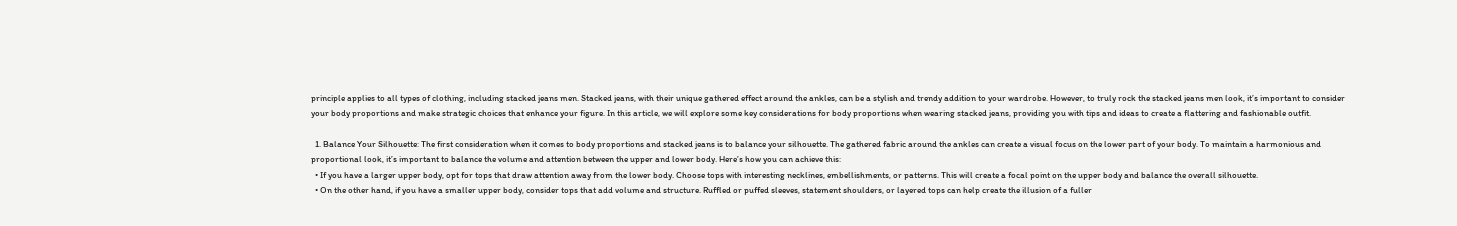principle applies to all types of clothing, including stacked jeans men. Stacked jeans, with their unique gathered effect around the ankles, can be a stylish and trendy addition to your wardrobe. However, to truly rock the stacked jeans men look, it’s important to consider your body proportions and make strategic choices that enhance your figure. In this article, we will explore some key considerations for body proportions when wearing stacked jeans, providing you with tips and ideas to create a flattering and fashionable outfit.

  1. Balance Your Silhouette: The first consideration when it comes to body proportions and stacked jeans is to balance your silhouette. The gathered fabric around the ankles can create a visual focus on the lower part of your body. To maintain a harmonious and proportional look, it’s important to balance the volume and attention between the upper and lower body. Here’s how you can achieve this:
  • If you have a larger upper body, opt for tops that draw attention away from the lower body. Choose tops with interesting necklines, embellishments, or patterns. This will create a focal point on the upper body and balance the overall silhouette.
  • On the other hand, if you have a smaller upper body, consider tops that add volume and structure. Ruffled or puffed sleeves, statement shoulders, or layered tops can help create the illusion of a fuller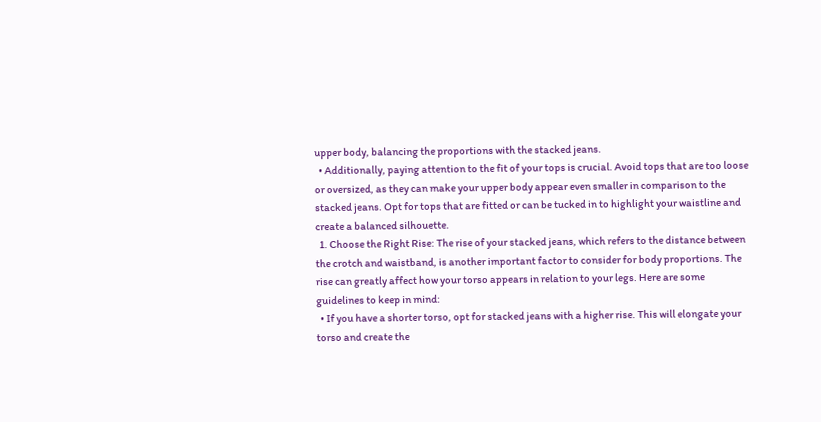upper body, balancing the proportions with the stacked jeans.
  • Additionally, paying attention to the fit of your tops is crucial. Avoid tops that are too loose or oversized, as they can make your upper body appear even smaller in comparison to the stacked jeans. Opt for tops that are fitted or can be tucked in to highlight your waistline and create a balanced silhouette.
  1. Choose the Right Rise: The rise of your stacked jeans, which refers to the distance between the crotch and waistband, is another important factor to consider for body proportions. The rise can greatly affect how your torso appears in relation to your legs. Here are some guidelines to keep in mind:
  • If you have a shorter torso, opt for stacked jeans with a higher rise. This will elongate your torso and create the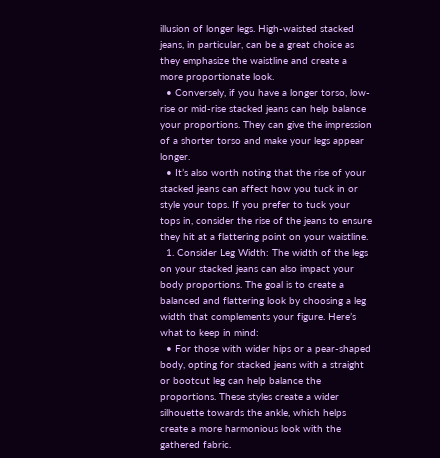illusion of longer legs. High-waisted stacked jeans, in particular, can be a great choice as they emphasize the waistline and create a more proportionate look.
  • Conversely, if you have a longer torso, low-rise or mid-rise stacked jeans can help balance your proportions. They can give the impression of a shorter torso and make your legs appear longer.
  • It’s also worth noting that the rise of your stacked jeans can affect how you tuck in or style your tops. If you prefer to tuck your tops in, consider the rise of the jeans to ensure they hit at a flattering point on your waistline.
  1. Consider Leg Width: The width of the legs on your stacked jeans can also impact your body proportions. The goal is to create a balanced and flattering look by choosing a leg width that complements your figure. Here’s what to keep in mind:
  • For those with wider hips or a pear-shaped body, opting for stacked jeans with a straight or bootcut leg can help balance the proportions. These styles create a wider silhouette towards the ankle, which helps create a more harmonious look with the gathered fabric.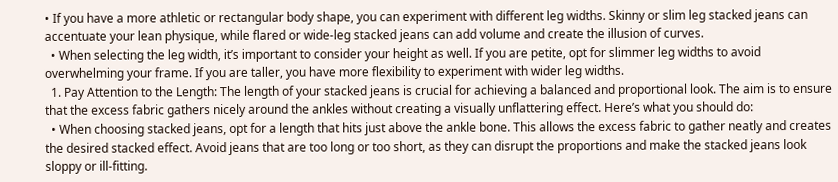• If you have a more athletic or rectangular body shape, you can experiment with different leg widths. Skinny or slim leg stacked jeans can accentuate your lean physique, while flared or wide-leg stacked jeans can add volume and create the illusion of curves.
  • When selecting the leg width, it’s important to consider your height as well. If you are petite, opt for slimmer leg widths to avoid overwhelming your frame. If you are taller, you have more flexibility to experiment with wider leg widths.
  1. Pay Attention to the Length: The length of your stacked jeans is crucial for achieving a balanced and proportional look. The aim is to ensure that the excess fabric gathers nicely around the ankles without creating a visually unflattering effect. Here’s what you should do:
  • When choosing stacked jeans, opt for a length that hits just above the ankle bone. This allows the excess fabric to gather neatly and creates the desired stacked effect. Avoid jeans that are too long or too short, as they can disrupt the proportions and make the stacked jeans look sloppy or ill-fitting.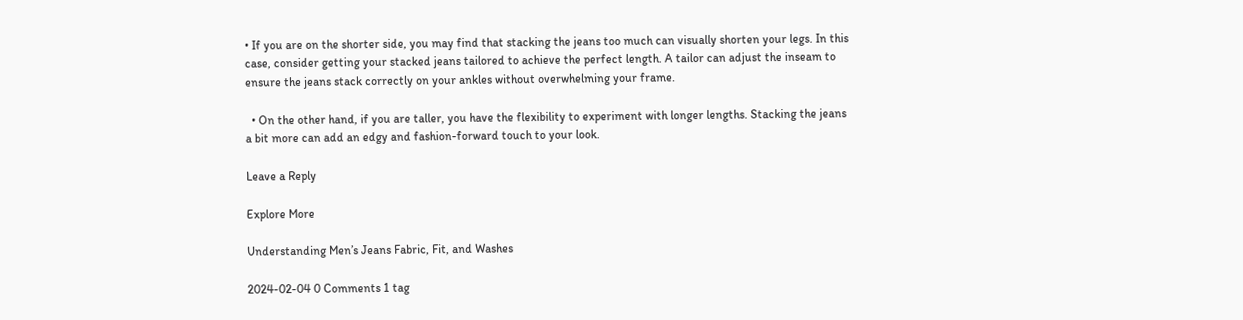• If you are on the shorter side, you may find that stacking the jeans too much can visually shorten your legs. In this case, consider getting your stacked jeans tailored to achieve the perfect length. A tailor can adjust the inseam to ensure the jeans stack correctly on your ankles without overwhelming your frame.

  • On the other hand, if you are taller, you have the flexibility to experiment with longer lengths. Stacking the jeans a bit more can add an edgy and fashion-forward touch to your look.

Leave a Reply

Explore More

Understanding Men’s Jeans Fabric, Fit, and Washes

2024-02-04 0 Comments 1 tag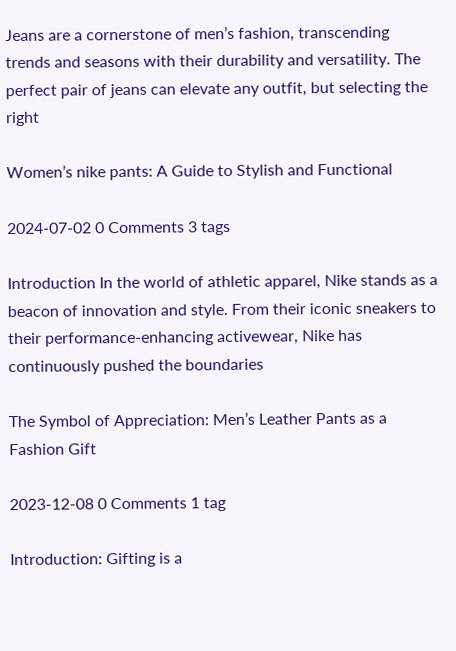Jeans are a cornerstone of men’s fashion, transcending trends and seasons with their durability and versatility. The perfect pair of jeans can elevate any outfit, but selecting the right

Women’s nike pants: A Guide to Stylish and Functional

2024-07-02 0 Comments 3 tags

Introduction In the world of athletic apparel, Nike stands as a beacon of innovation and style. From their iconic sneakers to their performance-enhancing activewear, Nike has continuously pushed the boundaries

The Symbol of Appreciation: Men’s Leather Pants as a Fashion Gift

2023-12-08 0 Comments 1 tag

Introduction: Gifting is a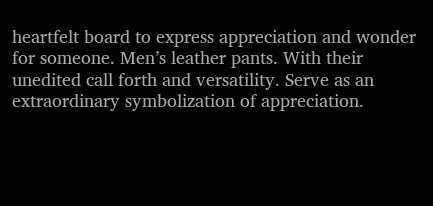heartfelt board to express appreciation and wonder for someone. Men’s leather pants. With their unedited call forth and versatility. Serve as an extraordinary symbolization of appreciation.